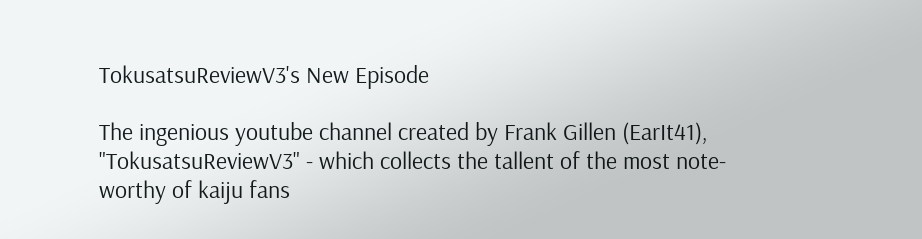TokusatsuReviewV3's New Episode

The ingenious youtube channel created by Frank Gillen (EarIt41), "TokusatsuReviewV3" - which collects the tallent of the most note-worthy of kaiju fans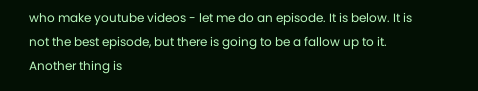who make youtube videos - let me do an episode. It is below. It is not the best episode, but there is going to be a fallow up to it. Another thing is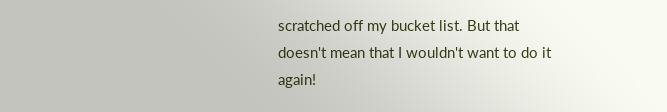scratched off my bucket list. But that doesn't mean that I wouldn't want to do it again!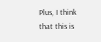Plus, I think that this is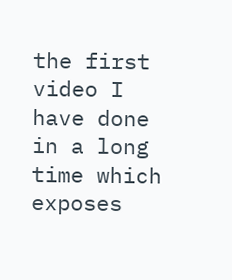the first video I have done in a long time which exposes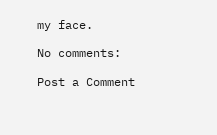my face.

No comments:

Post a Comment